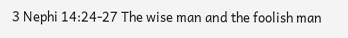3 Nephi 14:24-27 The wise man and the foolish man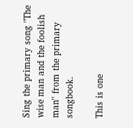Sing the primary song "The wise man and the foolish man" from the primary songbook.

This is one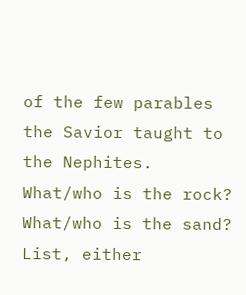of the few parables the Savior taught to the Nephites. What/who is the rock? What/who is the sand? List, either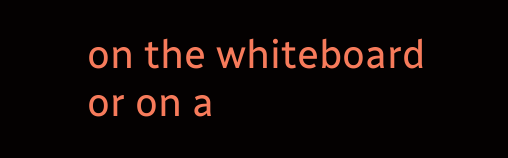on the whiteboard or on a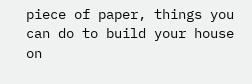piece of paper, things you can do to build your house on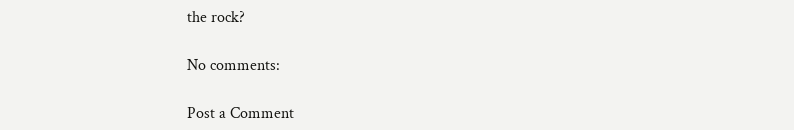the rock?

No comments:

Post a Comment